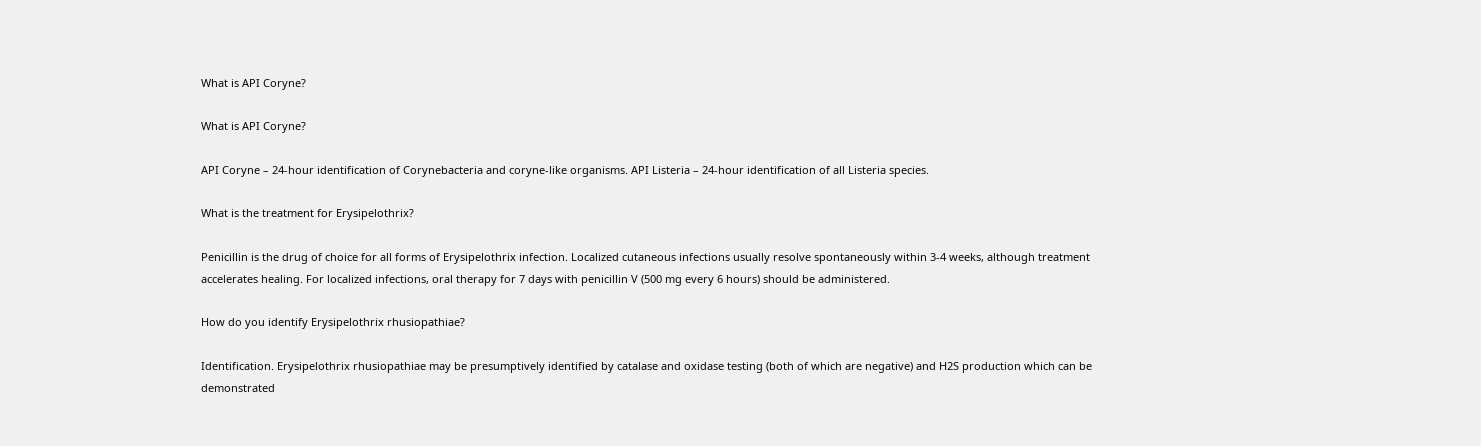What is API Coryne?

What is API Coryne?

API Coryne – 24-hour identification of Corynebacteria and coryne-like organisms. API Listeria – 24-hour identification of all Listeria species.

What is the treatment for Erysipelothrix?

Penicillin is the drug of choice for all forms of Erysipelothrix infection. Localized cutaneous infections usually resolve spontaneously within 3-4 weeks, although treatment accelerates healing. For localized infections, oral therapy for 7 days with penicillin V (500 mg every 6 hours) should be administered.

How do you identify Erysipelothrix rhusiopathiae?

Identification. Erysipelothrix rhusiopathiae may be presumptively identified by catalase and oxidase testing (both of which are negative) and H2S production which can be demonstrated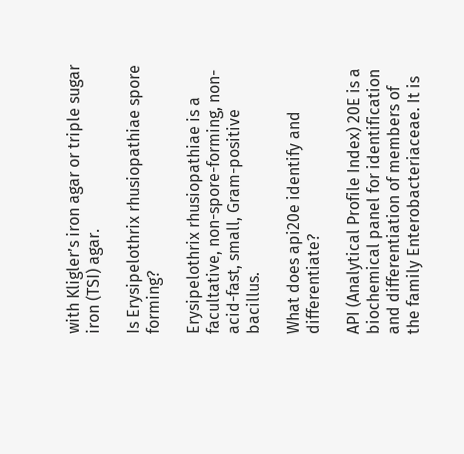with Kligler’s iron agar or triple sugar iron (TSI) agar.

Is Erysipelothrix rhusiopathiae spore forming?

Erysipelothrix rhusiopathiae is a facultative, non-spore-forming, non-acid-fast, small, Gram-positive bacillus.

What does api20e identify and differentiate?

API (Analytical Profile Index) 20E is a biochemical panel for identification and differentiation of members of the family Enterobacteriaceae. It is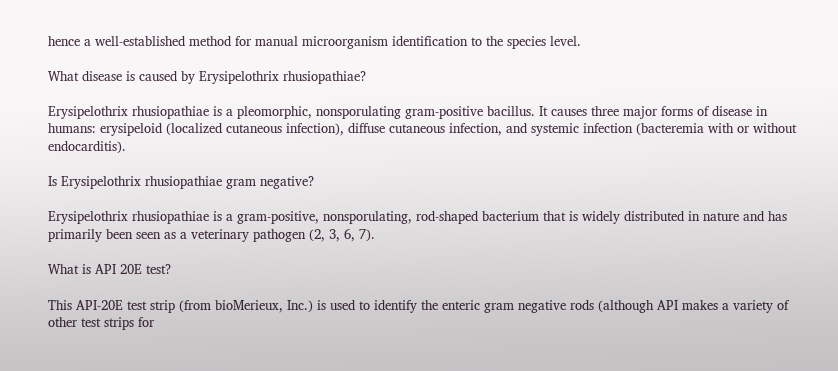hence a well-established method for manual microorganism identification to the species level.

What disease is caused by Erysipelothrix rhusiopathiae?

Erysipelothrix rhusiopathiae is a pleomorphic, nonsporulating gram-positive bacillus. It causes three major forms of disease in humans: erysipeloid (localized cutaneous infection), diffuse cutaneous infection, and systemic infection (bacteremia with or without endocarditis).

Is Erysipelothrix rhusiopathiae gram negative?

Erysipelothrix rhusiopathiae is a gram-positive, nonsporulating, rod-shaped bacterium that is widely distributed in nature and has primarily been seen as a veterinary pathogen (2, 3, 6, 7).

What is API 20E test?

This API-20E test strip (from bioMerieux, Inc.) is used to identify the enteric gram negative rods (although API makes a variety of other test strips for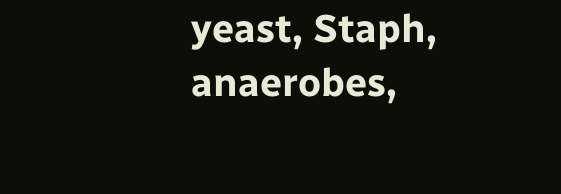yeast, Staph, anaerobes,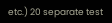etc.) 20 separate test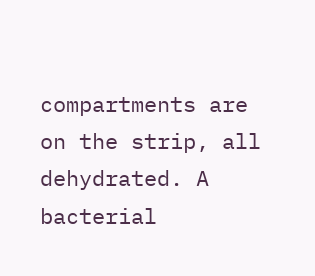compartments are on the strip, all dehydrated. A bacterial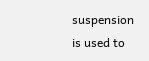suspension is used to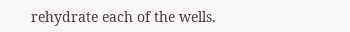rehydrate each of the wells.